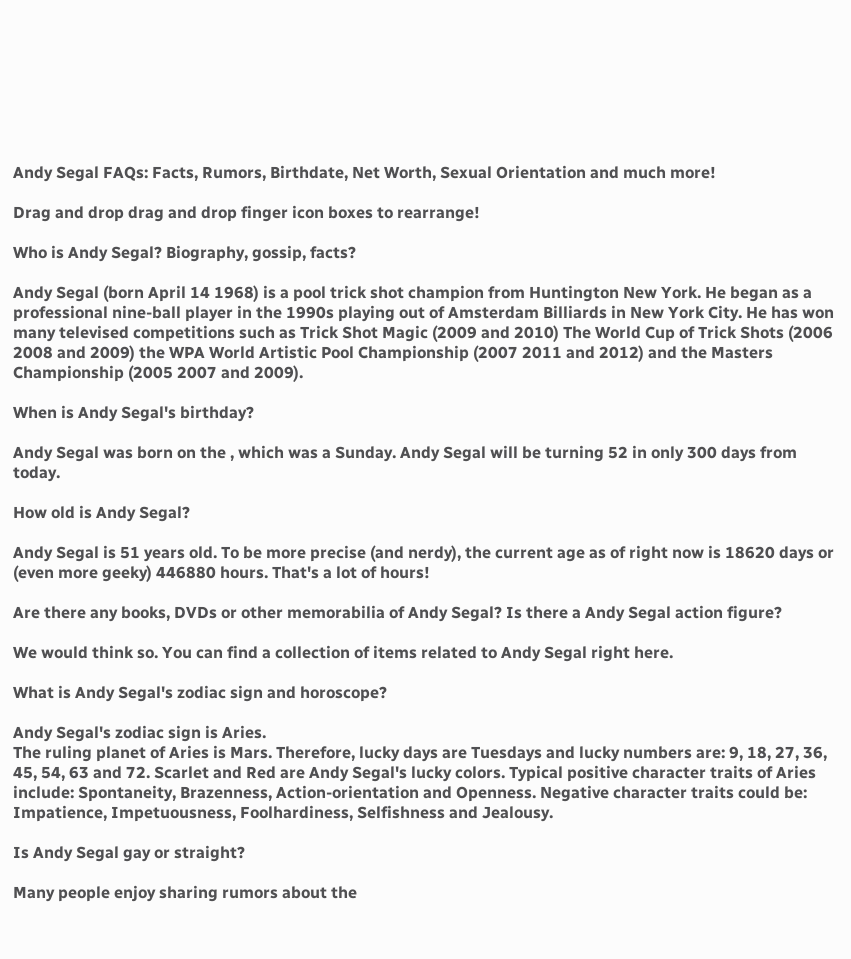Andy Segal FAQs: Facts, Rumors, Birthdate, Net Worth, Sexual Orientation and much more!

Drag and drop drag and drop finger icon boxes to rearrange!

Who is Andy Segal? Biography, gossip, facts?

Andy Segal (born April 14 1968) is a pool trick shot champion from Huntington New York. He began as a professional nine-ball player in the 1990s playing out of Amsterdam Billiards in New York City. He has won many televised competitions such as Trick Shot Magic (2009 and 2010) The World Cup of Trick Shots (2006 2008 and 2009) the WPA World Artistic Pool Championship (2007 2011 and 2012) and the Masters Championship (2005 2007 and 2009).

When is Andy Segal's birthday?

Andy Segal was born on the , which was a Sunday. Andy Segal will be turning 52 in only 300 days from today.

How old is Andy Segal?

Andy Segal is 51 years old. To be more precise (and nerdy), the current age as of right now is 18620 days or (even more geeky) 446880 hours. That's a lot of hours!

Are there any books, DVDs or other memorabilia of Andy Segal? Is there a Andy Segal action figure?

We would think so. You can find a collection of items related to Andy Segal right here.

What is Andy Segal's zodiac sign and horoscope?

Andy Segal's zodiac sign is Aries.
The ruling planet of Aries is Mars. Therefore, lucky days are Tuesdays and lucky numbers are: 9, 18, 27, 36, 45, 54, 63 and 72. Scarlet and Red are Andy Segal's lucky colors. Typical positive character traits of Aries include: Spontaneity, Brazenness, Action-orientation and Openness. Negative character traits could be: Impatience, Impetuousness, Foolhardiness, Selfishness and Jealousy.

Is Andy Segal gay or straight?

Many people enjoy sharing rumors about the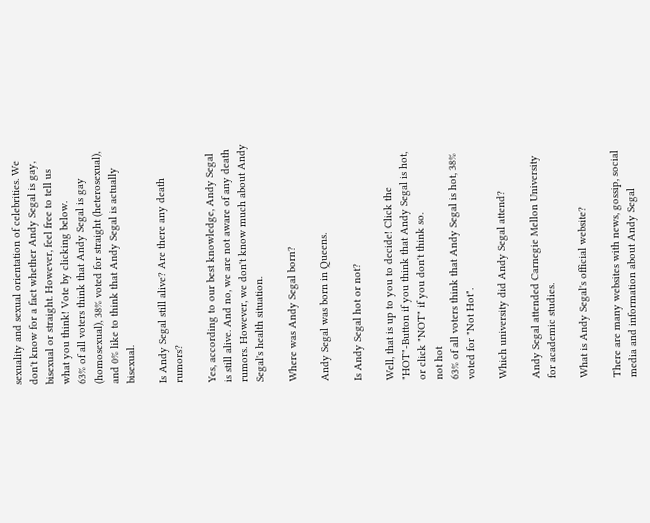sexuality and sexual orientation of celebrities. We don't know for a fact whether Andy Segal is gay, bisexual or straight. However, feel free to tell us what you think! Vote by clicking below.
63% of all voters think that Andy Segal is gay (homosexual), 38% voted for straight (heterosexual), and 0% like to think that Andy Segal is actually bisexual.

Is Andy Segal still alive? Are there any death rumors?

Yes, according to our best knowledge, Andy Segal is still alive. And no, we are not aware of any death rumors. However, we don't know much about Andy Segal's health situation.

Where was Andy Segal born?

Andy Segal was born in Queens.

Is Andy Segal hot or not?

Well, that is up to you to decide! Click the "HOT"-Button if you think that Andy Segal is hot, or click "NOT" if you don't think so.
not hot
63% of all voters think that Andy Segal is hot, 38% voted for "Not Hot".

Which university did Andy Segal attend?

Andy Segal attended Carnegie Mellon University for academic studies.

What is Andy Segal's official website?

There are many websites with news, gossip, social media and information about Andy Segal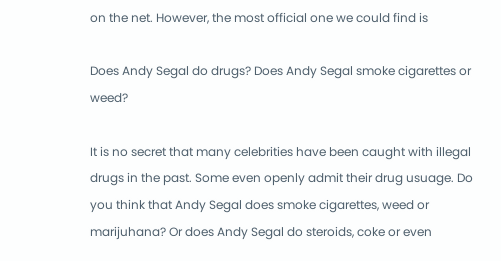on the net. However, the most official one we could find is

Does Andy Segal do drugs? Does Andy Segal smoke cigarettes or weed?

It is no secret that many celebrities have been caught with illegal drugs in the past. Some even openly admit their drug usuage. Do you think that Andy Segal does smoke cigarettes, weed or marijuhana? Or does Andy Segal do steroids, coke or even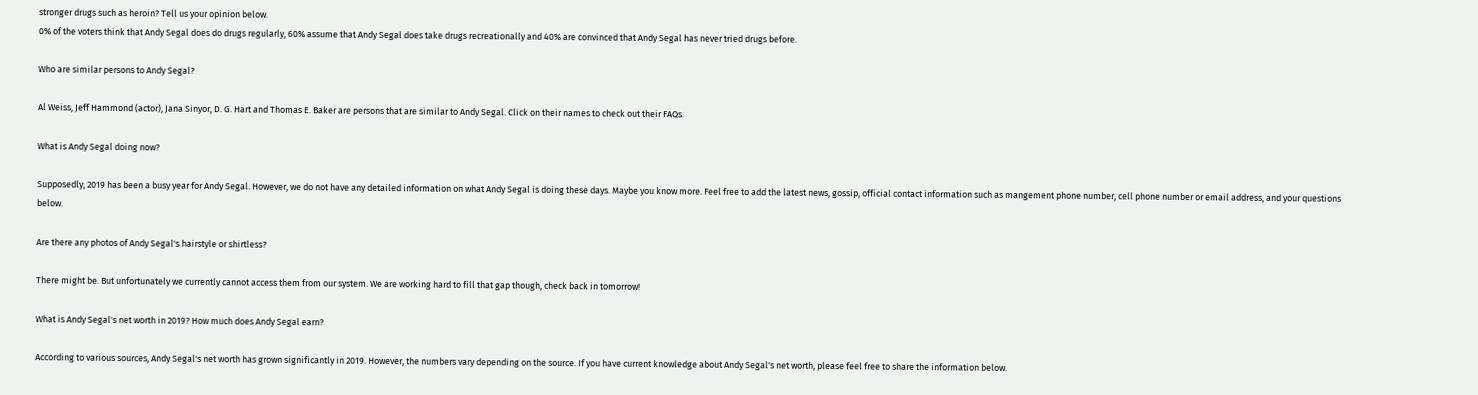stronger drugs such as heroin? Tell us your opinion below.
0% of the voters think that Andy Segal does do drugs regularly, 60% assume that Andy Segal does take drugs recreationally and 40% are convinced that Andy Segal has never tried drugs before.

Who are similar persons to Andy Segal?

Al Weiss, Jeff Hammond (actor), Jana Sinyor, D. G. Hart and Thomas E. Baker are persons that are similar to Andy Segal. Click on their names to check out their FAQs.

What is Andy Segal doing now?

Supposedly, 2019 has been a busy year for Andy Segal. However, we do not have any detailed information on what Andy Segal is doing these days. Maybe you know more. Feel free to add the latest news, gossip, official contact information such as mangement phone number, cell phone number or email address, and your questions below.

Are there any photos of Andy Segal's hairstyle or shirtless?

There might be. But unfortunately we currently cannot access them from our system. We are working hard to fill that gap though, check back in tomorrow!

What is Andy Segal's net worth in 2019? How much does Andy Segal earn?

According to various sources, Andy Segal's net worth has grown significantly in 2019. However, the numbers vary depending on the source. If you have current knowledge about Andy Segal's net worth, please feel free to share the information below.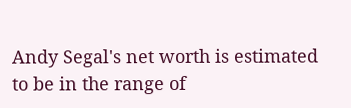Andy Segal's net worth is estimated to be in the range of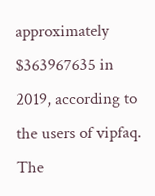approximately $363967635 in 2019, according to the users of vipfaq. The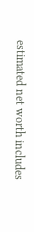estimated net worth includes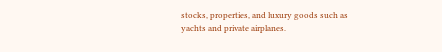stocks, properties, and luxury goods such as yachts and private airplanes.